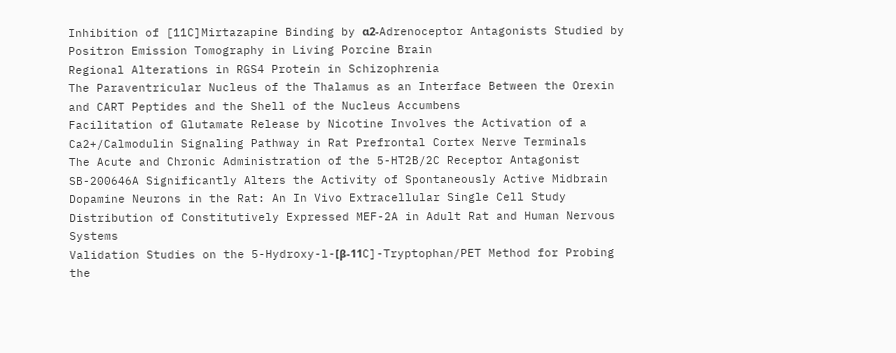Inhibition of [11C]Mirtazapine Binding by α2-Adrenoceptor Antagonists Studied by Positron Emission Tomography in Living Porcine Brain
Regional Alterations in RGS4 Protein in Schizophrenia
The Paraventricular Nucleus of the Thalamus as an Interface Between the Orexin and CART Peptides and the Shell of the Nucleus Accumbens
Facilitation of Glutamate Release by Nicotine Involves the Activation of a Ca2+/Calmodulin Signaling Pathway in Rat Prefrontal Cortex Nerve Terminals
The Acute and Chronic Administration of the 5-HT2B/2C Receptor Antagonist SB-200646A Significantly Alters the Activity of Spontaneously Active Midbrain Dopamine Neurons in the Rat: An In Vivo Extracellular Single Cell Study
Distribution of Constitutively Expressed MEF-2A in Adult Rat and Human Nervous Systems
Validation Studies on the 5-Hydroxy-l-[β-11C]-Tryptophan/PET Method for Probing the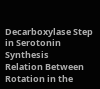Decarboxylase Step in Serotonin Synthesis
Relation Between Rotation in the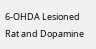6-OHDA Lesioned Rat and Dopamine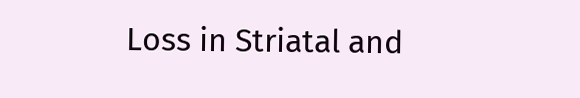Loss in Striatal and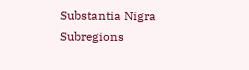Substantia Nigra Subregions